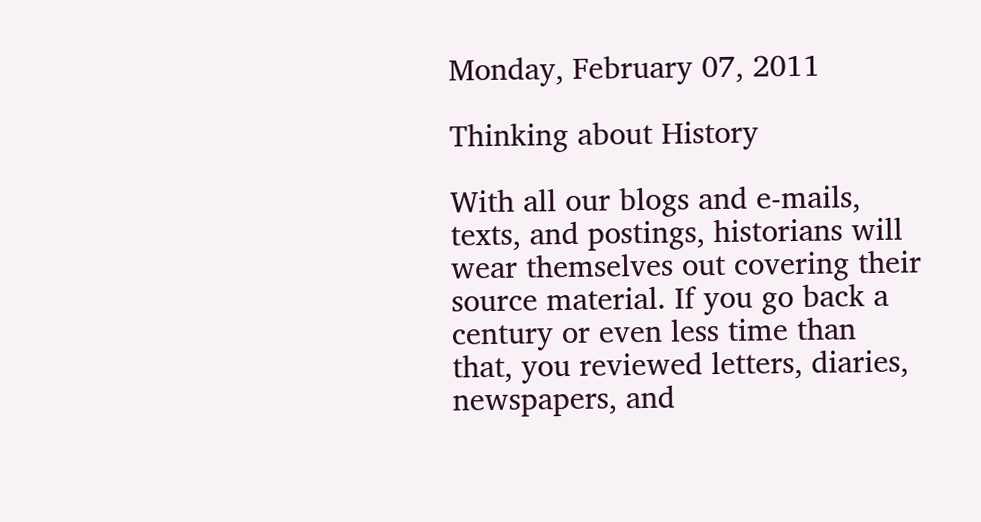Monday, February 07, 2011

Thinking about History

With all our blogs and e-mails, texts, and postings, historians will wear themselves out covering their source material. If you go back a century or even less time than that, you reviewed letters, diaries, newspapers, and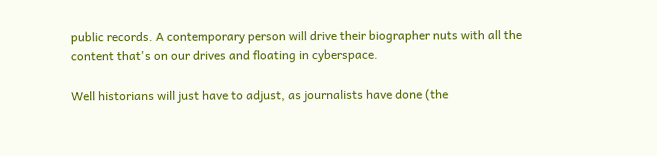public records. A contemporary person will drive their biographer nuts with all the content that's on our drives and floating in cyberspace.

Well historians will just have to adjust, as journalists have done (the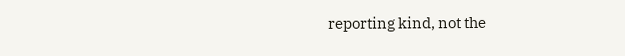reporting kind, not the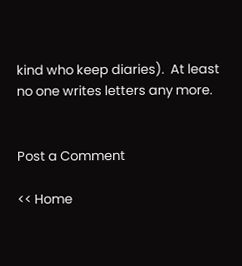kind who keep diaries).  At least no one writes letters any more.


Post a Comment

<< Home